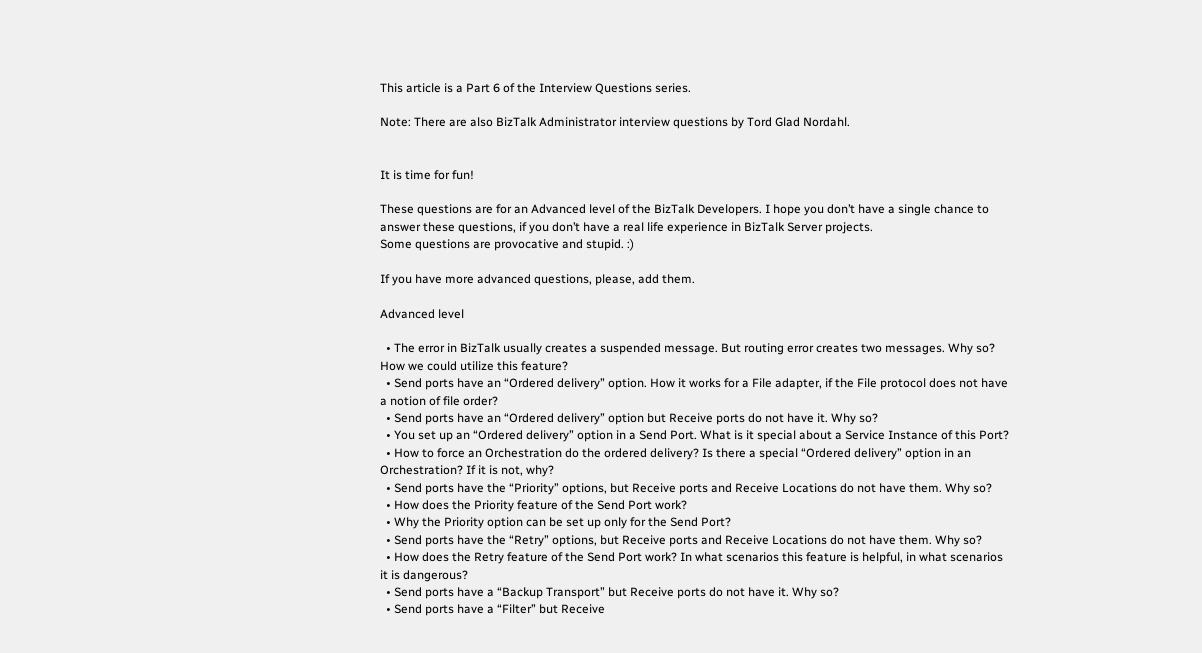This article is a Part 6 of the Interview Questions series.

Note: There are also BizTalk Administrator interview questions by Tord Glad Nordahl.


It is time for fun!

These questions are for an Advanced level of the BizTalk Developers. I hope you don’t have a single chance to answer these questions, if you don’t have a real life experience in BizTalk Server projects.
Some questions are provocative and stupid. :)

If you have more advanced questions, please, add them.

Advanced level

  • The error in BizTalk usually creates a suspended message. But routing error creates two messages. Why so? How we could utilize this feature?
  • Send ports have an “Ordered delivery” option. How it works for a File adapter, if the File protocol does not have a notion of file order?
  • Send ports have an “Ordered delivery” option but Receive ports do not have it. Why so?
  • You set up an “Ordered delivery” option in a Send Port. What is it special about a Service Instance of this Port?
  • How to force an Orchestration do the ordered delivery? Is there a special “Ordered delivery” option in an Orchestration? If it is not, why?
  • Send ports have the “Priority” options, but Receive ports and Receive Locations do not have them. Why so?
  • How does the Priority feature of the Send Port work?
  • Why the Priority option can be set up only for the Send Port?
  • Send ports have the “Retry” options, but Receive ports and Receive Locations do not have them. Why so?
  • How does the Retry feature of the Send Port work? In what scenarios this feature is helpful, in what scenarios it is dangerous?
  • Send ports have a “Backup Transport” but Receive ports do not have it. Why so?
  • Send ports have a “Filter” but Receive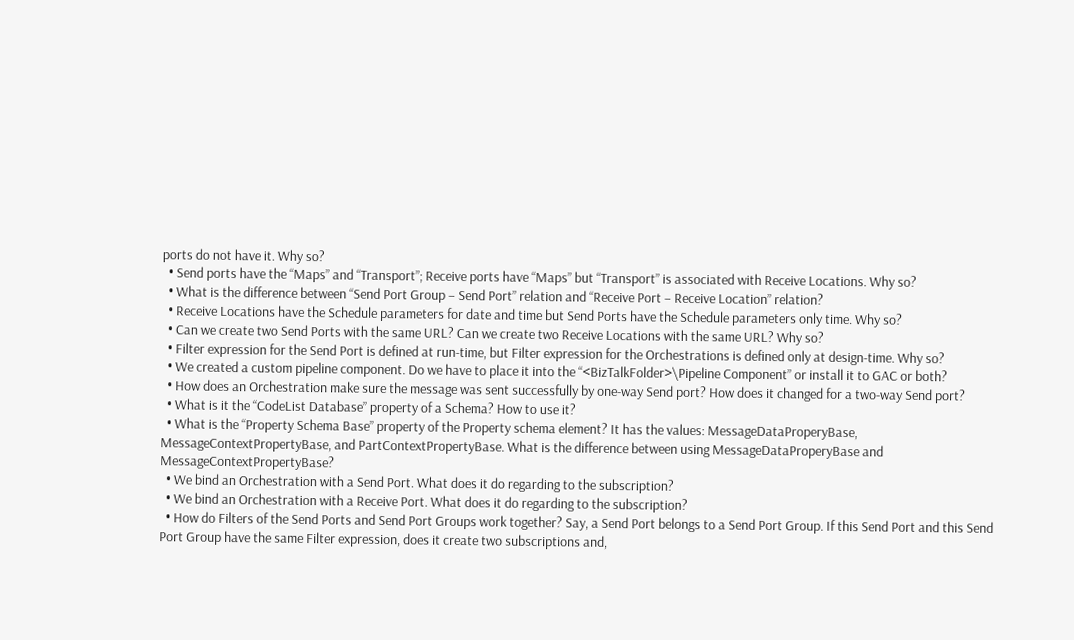ports do not have it. Why so?
  • Send ports have the “Maps” and “Transport”; Receive ports have “Maps” but “Transport” is associated with Receive Locations. Why so?
  • What is the difference between “Send Port Group – Send Port” relation and “Receive Port – Receive Location” relation?
  • Receive Locations have the Schedule parameters for date and time but Send Ports have the Schedule parameters only time. Why so?
  • Can we create two Send Ports with the same URL? Can we create two Receive Locations with the same URL? Why so?
  • Filter expression for the Send Port is defined at run-time, but Filter expression for the Orchestrations is defined only at design-time. Why so?
  • We created a custom pipeline component. Do we have to place it into the “<BizTalkFolder>\Pipeline Component” or install it to GAC or both?
  • How does an Orchestration make sure the message was sent successfully by one-way Send port? How does it changed for a two-way Send port?
  • What is it the “CodeList Database” property of a Schema? How to use it?
  • What is the “Property Schema Base” property of the Property schema element? It has the values: MessageDataProperyBase, MessageContextPropertyBase, and PartContextPropertyBase. What is the difference between using MessageDataProperyBase and MessageContextPropertyBase?
  • We bind an Orchestration with a Send Port. What does it do regarding to the subscription?
  • We bind an Orchestration with a Receive Port. What does it do regarding to the subscription?
  • How do Filters of the Send Ports and Send Port Groups work together? Say, a Send Port belongs to a Send Port Group. If this Send Port and this Send Port Group have the same Filter expression, does it create two subscriptions and,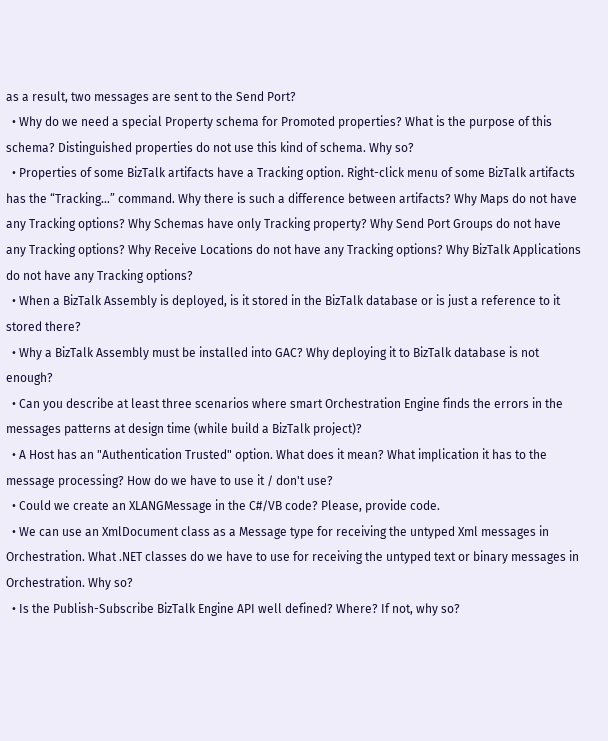as a result, two messages are sent to the Send Port?
  • Why do we need a special Property schema for Promoted properties? What is the purpose of this schema? Distinguished properties do not use this kind of schema. Why so?
  • Properties of some BizTalk artifacts have a Tracking option. Right-click menu of some BizTalk artifacts has the “Tracking…” command. Why there is such a difference between artifacts? Why Maps do not have any Tracking options? Why Schemas have only Tracking property? Why Send Port Groups do not have any Tracking options? Why Receive Locations do not have any Tracking options? Why BizTalk Applications do not have any Tracking options?
  • When a BizTalk Assembly is deployed, is it stored in the BizTalk database or is just a reference to it stored there?
  • Why a BizTalk Assembly must be installed into GAC? Why deploying it to BizTalk database is not enough?
  • Can you describe at least three scenarios where smart Orchestration Engine finds the errors in the messages patterns at design time (while build a BizTalk project)?
  • A Host has an "Authentication Trusted" option. What does it mean? What implication it has to the message processing? How do we have to use it / don't use?
  • Could we create an XLANGMessage in the C#/VB code? Please, provide code.
  • We can use an XmlDocument class as a Message type for receiving the untyped Xml messages in Orchestration. What .NET classes do we have to use for receiving the untyped text or binary messages in Orchestration. Why so?
  • Is the Publish-Subscribe BizTalk Engine API well defined? Where? If not, why so?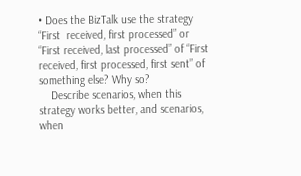• Does the BizTalk use the strategy “First  received, first processed” or “First received, last processed” of “First received, first processed, first sent” of something else? Why so?
    Describe scenarios, when this strategy works better, and scenarios, when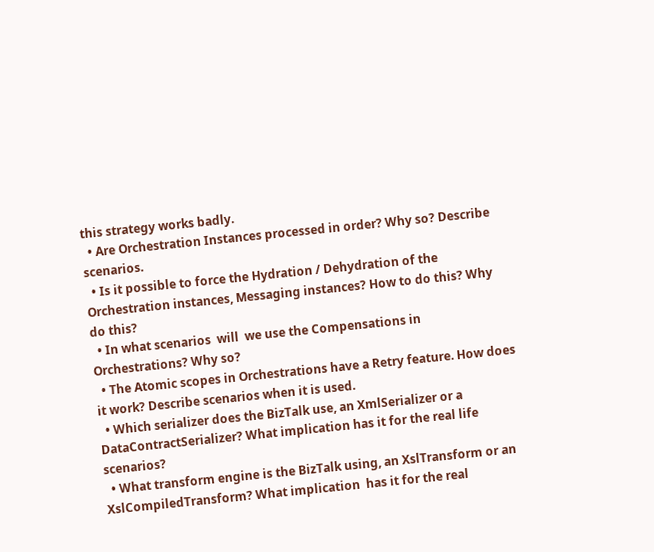this strategy works badly.
  • Are Orchestration Instances processed in order? Why so? Describe scenarios.
  • Is it possible to force the Hydration / Dehydration of the Orchestration instances, Messaging instances? How to do this? Why do this?
  • In what scenarios  will  we use the Compensations in Orchestrations? Why so?
  • The Atomic scopes in Orchestrations have a Retry feature. How does it work? Describe scenarios when it is used.
  • Which serializer does the BizTalk use, an XmlSerializer or a DataContractSerializer? What implication has it for the real life scenarios?
  • What transform engine is the BizTalk using, an XslTransform or an XslCompiledTransform? What implication  has it for the real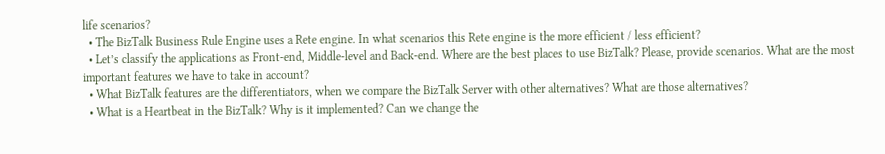life scenarios?
  • The BizTalk Business Rule Engine uses a Rete engine. In what scenarios this Rete engine is the more efficient / less efficient?
  • Let’s classify the applications as Front-end, Middle-level and Back-end. Where are the best places to use BizTalk? Please, provide scenarios. What are the most important features we have to take in account?
  • What BizTalk features are the differentiators, when we compare the BizTalk Server with other alternatives? What are those alternatives?
  • What is a Heartbeat in the BizTalk? Why is it implemented? Can we change the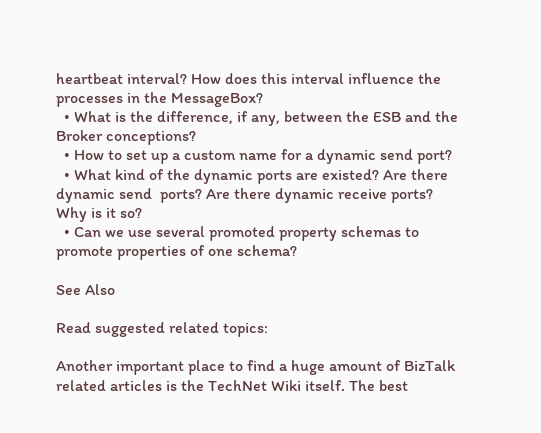heartbeat interval? How does this interval influence the processes in the MessageBox?
  • What is the difference, if any, between the ESB and the Broker conceptions?
  • How to set up a custom name for a dynamic send port?
  • What kind of the dynamic ports are existed? Are there dynamic send  ports? Are there dynamic receive ports? Why is it so?
  • Can we use several promoted property schemas to promote properties of one schema?

See Also

Read suggested related topics:

Another important place to find a huge amount of BizTalk related articles is the TechNet Wiki itself. The best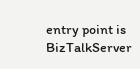entry point is BizTalkServer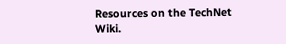Resources on the TechNet Wiki.